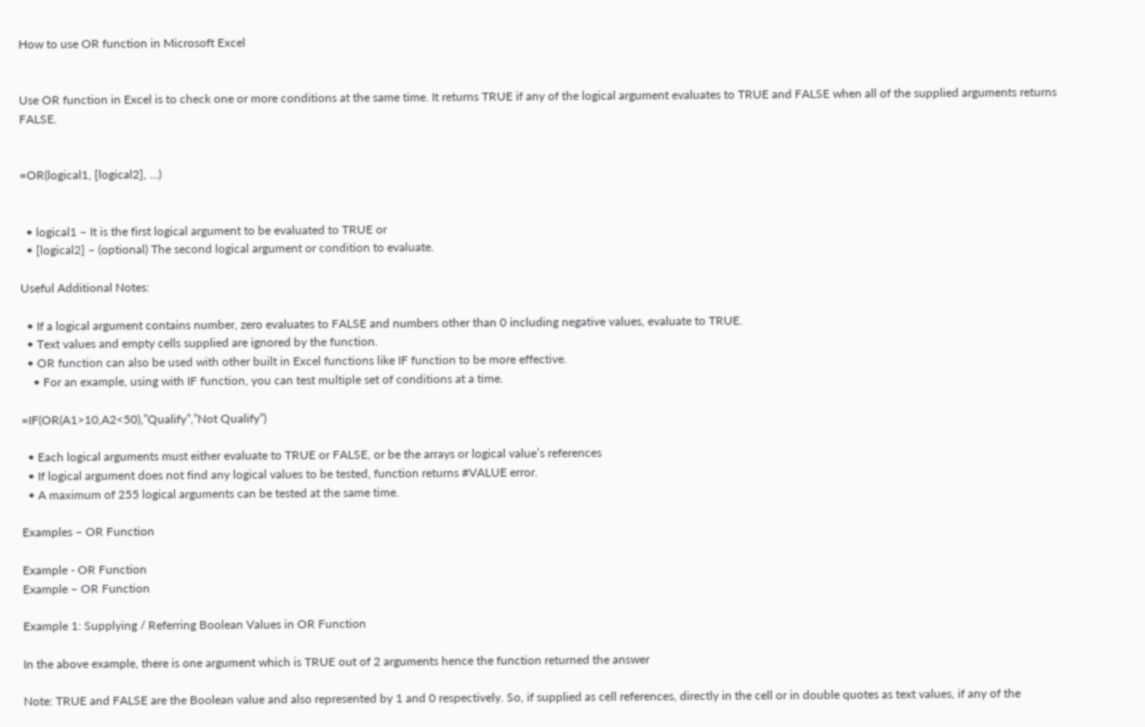How to use OR function in Microsoft Excel


Use OR function in Excel is to check one or more conditions at the same time. It returns TRUE if any of the logical argument evaluates to TRUE and FALSE when all of the supplied arguments returns FALSE.


=OR(logical1, [logical2], …)


  • logical1 – It is the first logical argument to be evaluated to TRUE or
  • [logical2] – (optional) The second logical argument or condition to evaluate.

Useful Additional Notes:

  • If a logical argument contains number, zero evaluates to FALSE and numbers other than 0 including negative values, evaluate to TRUE.
  • Text values and empty cells supplied are ignored by the function.
  • OR function can also be used with other built in Excel functions like IF function to be more effective.
    • For an example, using with IF function, you can test multiple set of conditions at a time.

=IF(OR(A1>10,A2<50),”Qualify”,”Not Qualify”)

  • Each logical arguments must either evaluate to TRUE or FALSE, or be the arrays or logical value’s references
  • If logical argument does not find any logical values to be tested, function returns #VALUE error.
  • A maximum of 255 logical arguments can be tested at the same time.

Examples – OR Function

Example - OR Function
Example – OR Function

Example 1: Supplying / Referring Boolean Values in OR Function

In the above example, there is one argument which is TRUE out of 2 arguments hence the function returned the answer

Note: TRUE and FALSE are the Boolean value and also represented by 1 and 0 respectively. So, if supplied as cell references, directly in the cell or in double quotes as text values, if any of the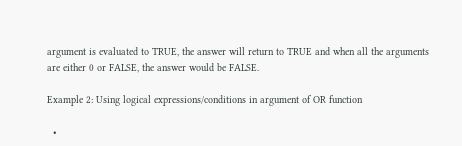argument is evaluated to TRUE, the answer will return to TRUE and when all the arguments are either 0 or FALSE, the answer would be FALSE.

Example 2: Using logical expressions/conditions in argument of OR function

  •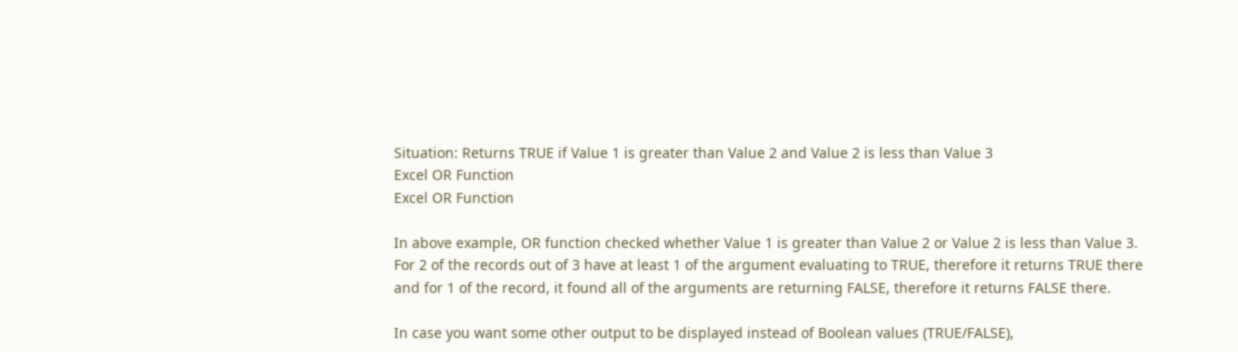Situation: Returns TRUE if Value 1 is greater than Value 2 and Value 2 is less than Value 3
Excel OR Function
Excel OR Function

In above example, OR function checked whether Value 1 is greater than Value 2 or Value 2 is less than Value 3. For 2 of the records out of 3 have at least 1 of the argument evaluating to TRUE, therefore it returns TRUE there and for 1 of the record, it found all of the arguments are returning FALSE, therefore it returns FALSE there.

In case you want some other output to be displayed instead of Boolean values (TRUE/FALSE),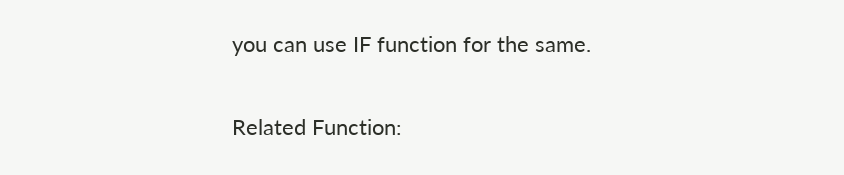you can use IF function for the same.

Related Function: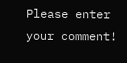Please enter your comment!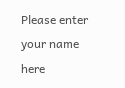Please enter your name here